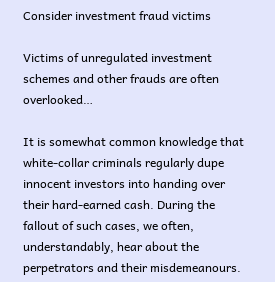Consider investment fraud victims

Victims of unregulated investment schemes and other frauds are often overlooked…

It is somewhat common knowledge that white-collar criminals regularly dupe innocent investors into handing over their hard-earned cash. During the fallout of such cases, we often, understandably, hear about the perpetrators and their misdemeanours.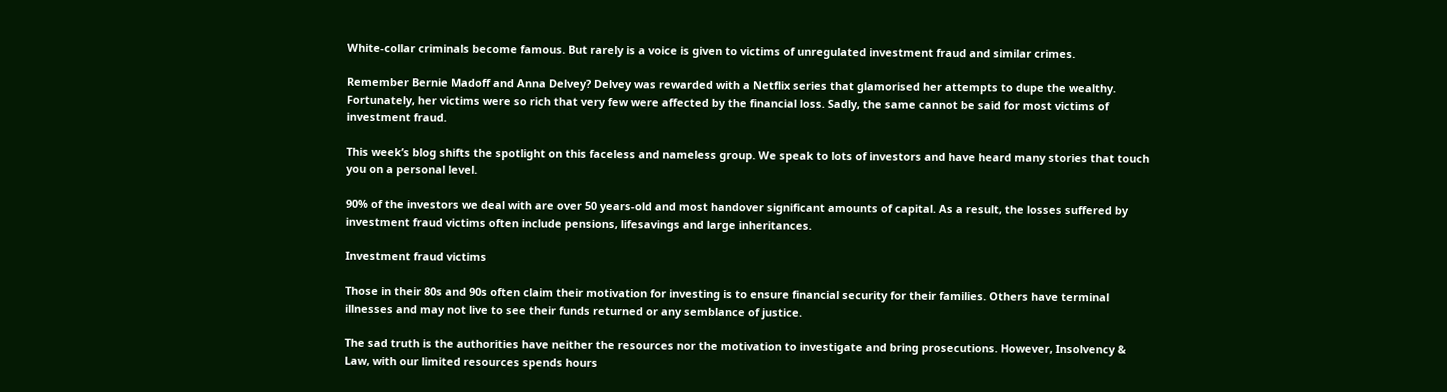White-collar criminals become famous. But rarely is a voice is given to victims of unregulated investment fraud and similar crimes.

Remember Bernie Madoff and Anna Delvey? Delvey was rewarded with a Netflix series that glamorised her attempts to dupe the wealthy. Fortunately, her victims were so rich that very few were affected by the financial loss. Sadly, the same cannot be said for most victims of investment fraud.

This week’s blog shifts the spotlight on this faceless and nameless group. We speak to lots of investors and have heard many stories that touch you on a personal level.

90% of the investors we deal with are over 50 years-old and most handover significant amounts of capital. As a result, the losses suffered by investment fraud victims often include pensions, lifesavings and large inheritances.

Investment fraud victims

Those in their 80s and 90s often claim their motivation for investing is to ensure financial security for their families. Others have terminal illnesses and may not live to see their funds returned or any semblance of justice.

The sad truth is the authorities have neither the resources nor the motivation to investigate and bring prosecutions. However, Insolvency & Law, with our limited resources spends hours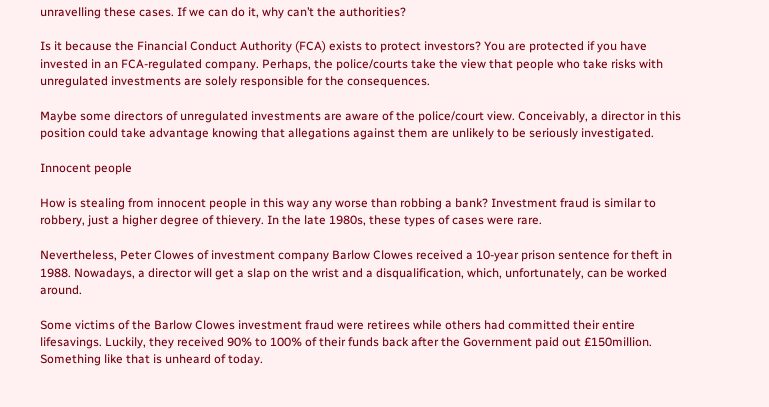unravelling these cases. If we can do it, why can’t the authorities?

Is it because the Financial Conduct Authority (FCA) exists to protect investors? You are protected if you have invested in an FCA-regulated company. Perhaps, the police/courts take the view that people who take risks with unregulated investments are solely responsible for the consequences.

Maybe some directors of unregulated investments are aware of the police/court view. Conceivably, a director in this position could take advantage knowing that allegations against them are unlikely to be seriously investigated.

Innocent people

How is stealing from innocent people in this way any worse than robbing a bank? Investment fraud is similar to robbery, just a higher degree of thievery. In the late 1980s, these types of cases were rare.

Nevertheless, Peter Clowes of investment company Barlow Clowes received a 10-year prison sentence for theft in 1988. Nowadays, a director will get a slap on the wrist and a disqualification, which, unfortunately, can be worked around.

Some victims of the Barlow Clowes investment fraud were retirees while others had committed their entire lifesavings. Luckily, they received 90% to 100% of their funds back after the Government paid out £150million. Something like that is unheard of today.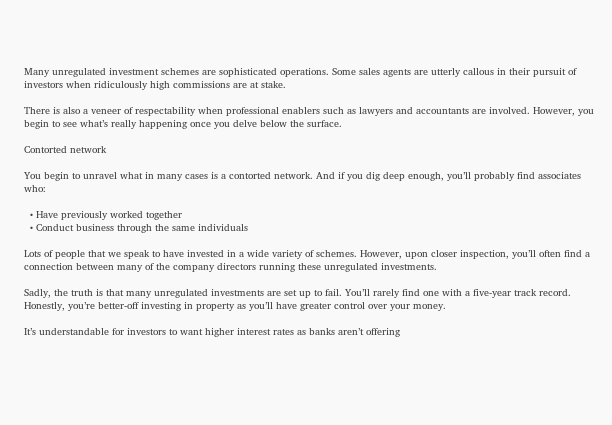Many unregulated investment schemes are sophisticated operations. Some sales agents are utterly callous in their pursuit of investors when ridiculously high commissions are at stake.

There is also a veneer of respectability when professional enablers such as lawyers and accountants are involved. However, you begin to see what’s really happening once you delve below the surface.

Contorted network

You begin to unravel what in many cases is a contorted network. And if you dig deep enough, you’ll probably find associates who:

  • Have previously worked together
  • Conduct business through the same individuals

Lots of people that we speak to have invested in a wide variety of schemes. However, upon closer inspection, you’ll often find a connection between many of the company directors running these unregulated investments.

Sadly, the truth is that many unregulated investments are set up to fail. You’ll rarely find one with a five-year track record. Honestly, you’re better-off investing in property as you’ll have greater control over your money.

It’s understandable for investors to want higher interest rates as banks aren’t offering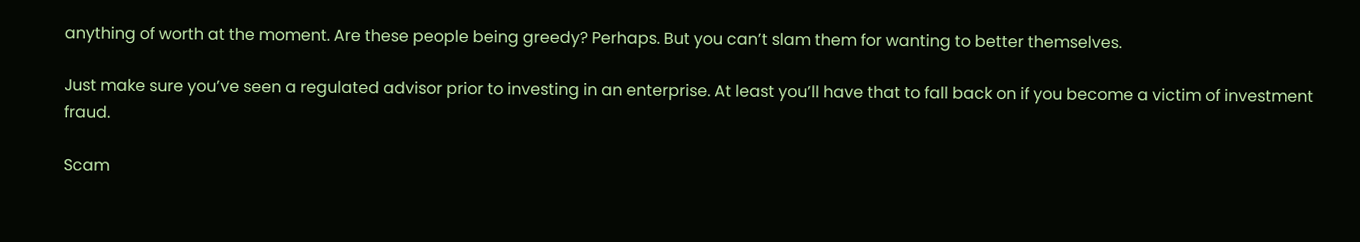anything of worth at the moment. Are these people being greedy? Perhaps. But you can’t slam them for wanting to better themselves.

Just make sure you’ve seen a regulated advisor prior to investing in an enterprise. At least you’ll have that to fall back on if you become a victim of investment fraud.

Scam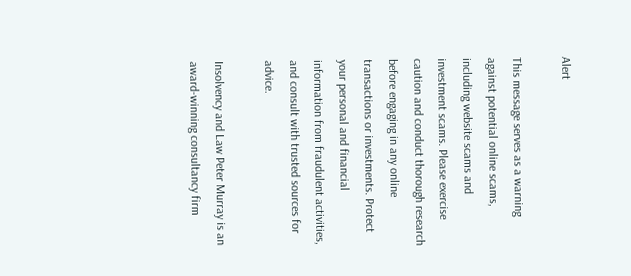Alert

This message serves as a warning against potential online scams, including website scams and investment scams. Please exercise caution and conduct thorough research before engaging in any online transactions or investments. Protect your personal and financial information from fraudulent activities, and consult with trusted sources for advice.

Insolvency and Law Peter Murray is an award-winning consultancy firm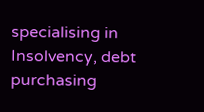specialising in Insolvency, debt purchasing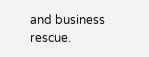and business rescue.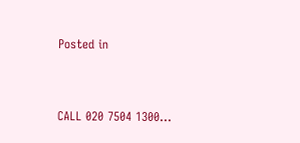Posted in


CALL 020 7504 1300...